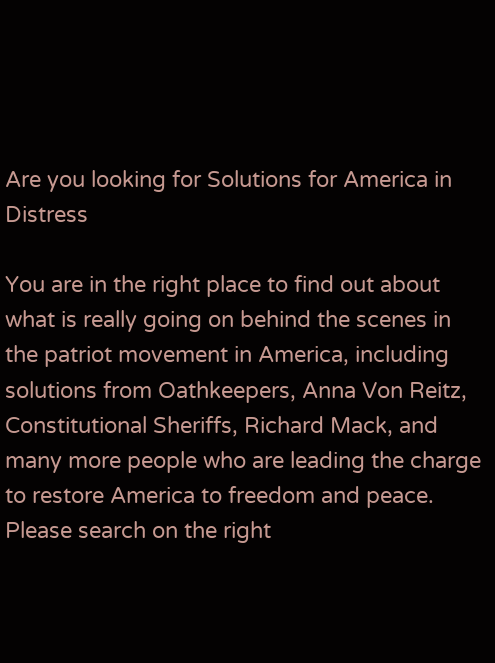Are you looking for Solutions for America in Distress

You are in the right place to find out about what is really going on behind the scenes in the patriot movement in America, including solutions from Oathkeepers, Anna Von Reitz, Constitutional Sheriffs, Richard Mack, and many more people who are leading the charge to restore America to freedom and peace. Please search on the right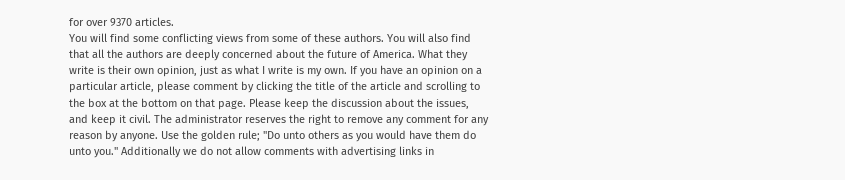for over 9370 articles.
You will find some conflicting views from some of these authors. You will also find that all the authors are deeply concerned about the future of America. What they write is their own opinion, just as what I write is my own. If you have an opinion on a particular article, please comment by clicking the title of the article and scrolling to the box at the bottom on that page. Please keep the discussion about the issues, and keep it civil. The administrator reserves the right to remove any comment for any reason by anyone. Use the golden rule; "Do unto others as you would have them do unto you." Additionally we do not allow comments with advertising links in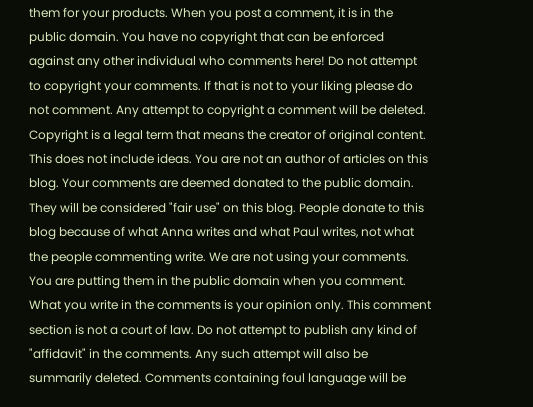them for your products. When you post a comment, it is in the public domain. You have no copyright that can be enforced against any other individual who comments here! Do not attempt to copyright your comments. If that is not to your liking please do not comment. Any attempt to copyright a comment will be deleted. Copyright is a legal term that means the creator of original content. This does not include ideas. You are not an author of articles on this blog. Your comments are deemed donated to the public domain. They will be considered "fair use" on this blog. People donate to this blog because of what Anna writes and what Paul writes, not what the people commenting write. We are not using your comments. You are putting them in the public domain when you comment. What you write in the comments is your opinion only. This comment section is not a court of law. Do not attempt to publish any kind of "affidavit" in the comments. Any such attempt will also be summarily deleted. Comments containing foul language will be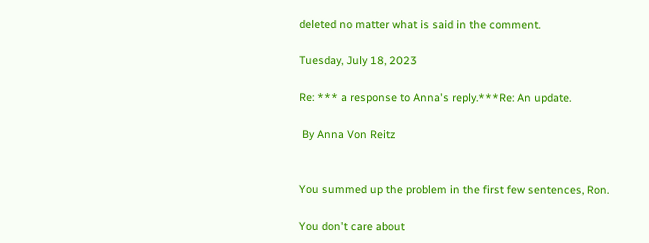deleted no matter what is said in the comment.

Tuesday, July 18, 2023

Re: *** a response to Anna's reply.***Re: An update.

 By Anna Von Reitz


You summed up the problem in the first few sentences, Ron.

You don't care about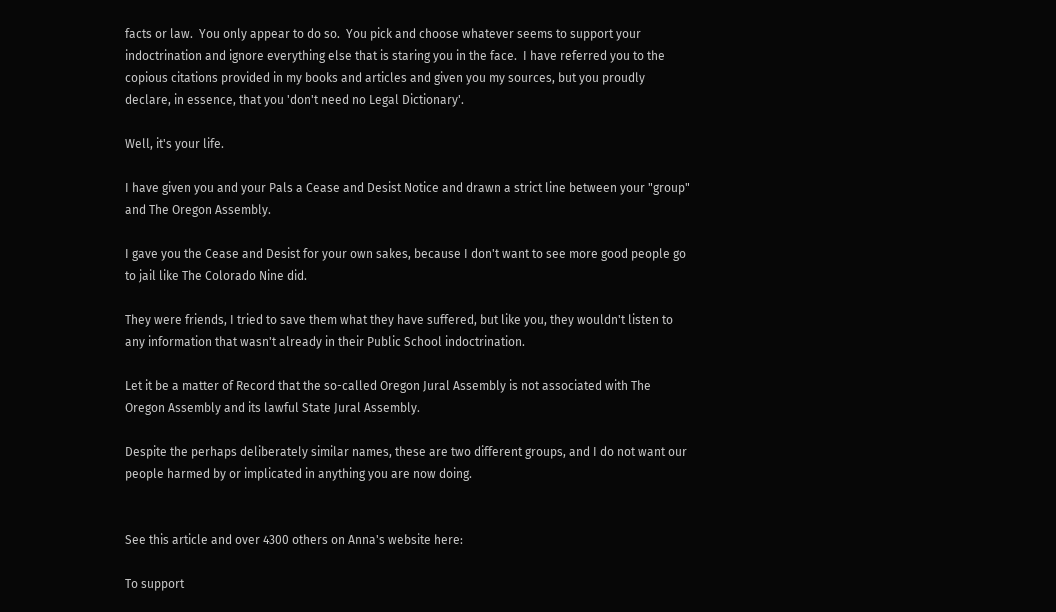facts or law.  You only appear to do so.  You pick and choose whatever seems to support your indoctrination and ignore everything else that is staring you in the face.  I have referred you to the copious citations provided in my books and articles and given you my sources, but you proudly declare, in essence, that you 'don't need no Legal Dictionary'.

Well, it's your life.

I have given you and your Pals a Cease and Desist Notice and drawn a strict line between your "group" and The Oregon Assembly.

I gave you the Cease and Desist for your own sakes, because I don't want to see more good people go to jail like The Colorado Nine did.

They were friends, I tried to save them what they have suffered, but like you, they wouldn't listen to any information that wasn't already in their Public School indoctrination.

Let it be a matter of Record that the so-called Oregon Jural Assembly is not associated with The Oregon Assembly and its lawful State Jural Assembly.

Despite the perhaps deliberately similar names, these are two different groups, and I do not want our people harmed by or implicated in anything you are now doing.


See this article and over 4300 others on Anna's website here:

To support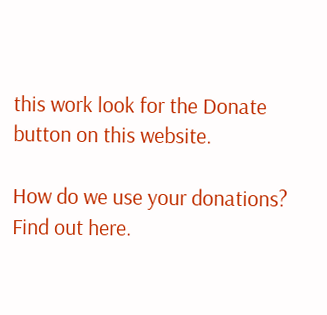this work look for the Donate button on this website.

How do we use your donations?  Find out here.